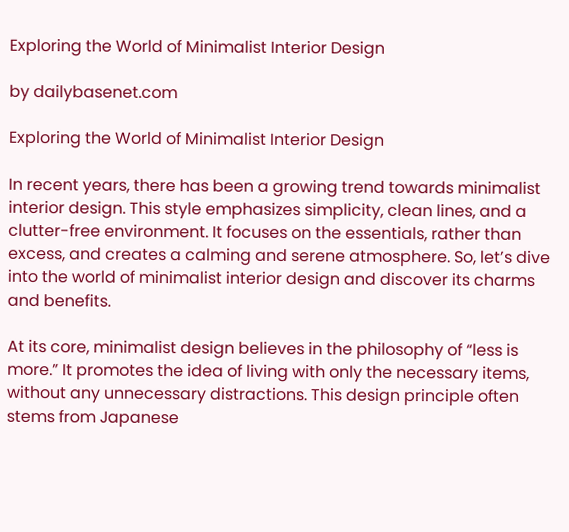Exploring the World of Minimalist Interior Design

by dailybasenet.com

Exploring the World of Minimalist Interior Design

In recent years, there has been a growing trend towards minimalist interior design. This style emphasizes simplicity, clean lines, and a clutter-free environment. It focuses on the essentials, rather than excess, and creates a calming and serene atmosphere. So, let’s dive into the world of minimalist interior design and discover its charms and benefits.

At its core, minimalist design believes in the philosophy of “less is more.” It promotes the idea of living with only the necessary items, without any unnecessary distractions. This design principle often stems from Japanese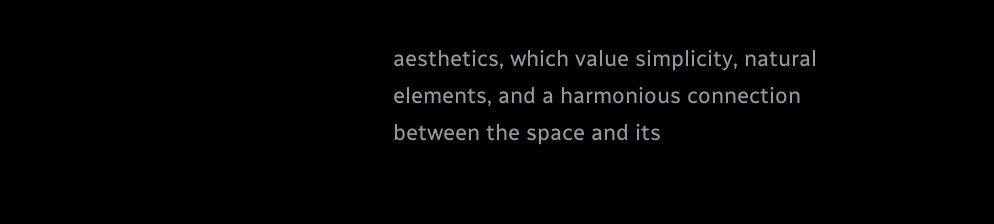aesthetics, which value simplicity, natural elements, and a harmonious connection between the space and its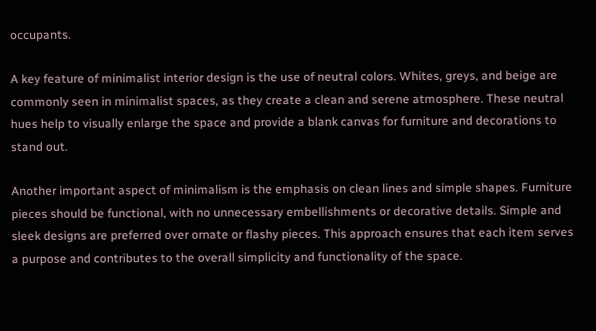occupants.

A key feature of minimalist interior design is the use of neutral colors. Whites, greys, and beige are commonly seen in minimalist spaces, as they create a clean and serene atmosphere. These neutral hues help to visually enlarge the space and provide a blank canvas for furniture and decorations to stand out.

Another important aspect of minimalism is the emphasis on clean lines and simple shapes. Furniture pieces should be functional, with no unnecessary embellishments or decorative details. Simple and sleek designs are preferred over ornate or flashy pieces. This approach ensures that each item serves a purpose and contributes to the overall simplicity and functionality of the space.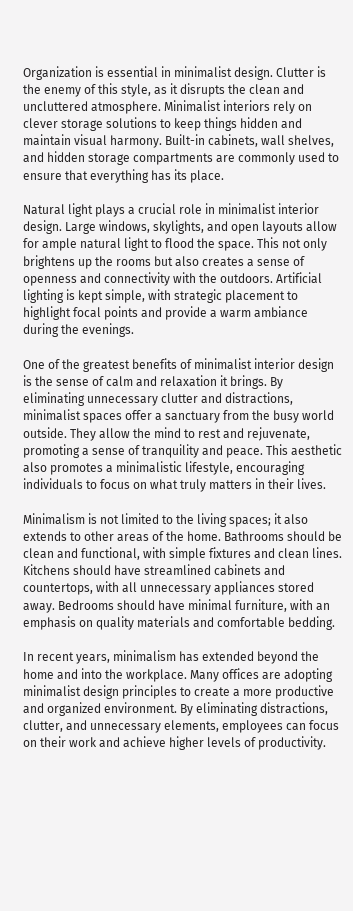Organization is essential in minimalist design. Clutter is the enemy of this style, as it disrupts the clean and uncluttered atmosphere. Minimalist interiors rely on clever storage solutions to keep things hidden and maintain visual harmony. Built-in cabinets, wall shelves, and hidden storage compartments are commonly used to ensure that everything has its place.

Natural light plays a crucial role in minimalist interior design. Large windows, skylights, and open layouts allow for ample natural light to flood the space. This not only brightens up the rooms but also creates a sense of openness and connectivity with the outdoors. Artificial lighting is kept simple, with strategic placement to highlight focal points and provide a warm ambiance during the evenings.

One of the greatest benefits of minimalist interior design is the sense of calm and relaxation it brings. By eliminating unnecessary clutter and distractions, minimalist spaces offer a sanctuary from the busy world outside. They allow the mind to rest and rejuvenate, promoting a sense of tranquility and peace. This aesthetic also promotes a minimalistic lifestyle, encouraging individuals to focus on what truly matters in their lives.

Minimalism is not limited to the living spaces; it also extends to other areas of the home. Bathrooms should be clean and functional, with simple fixtures and clean lines. Kitchens should have streamlined cabinets and countertops, with all unnecessary appliances stored away. Bedrooms should have minimal furniture, with an emphasis on quality materials and comfortable bedding.

In recent years, minimalism has extended beyond the home and into the workplace. Many offices are adopting minimalist design principles to create a more productive and organized environment. By eliminating distractions, clutter, and unnecessary elements, employees can focus on their work and achieve higher levels of productivity.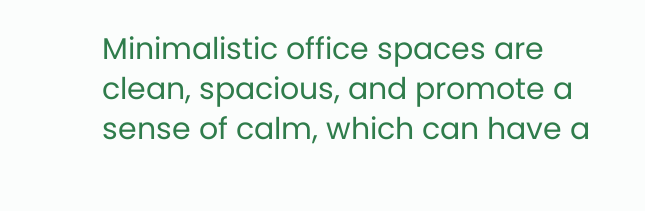Minimalistic office spaces are clean, spacious, and promote a sense of calm, which can have a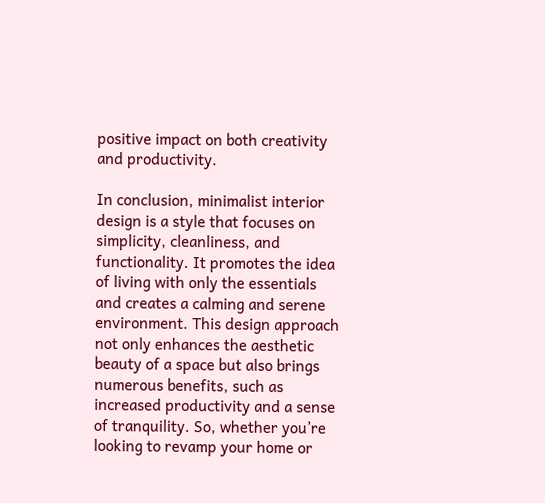positive impact on both creativity and productivity.

In conclusion, minimalist interior design is a style that focuses on simplicity, cleanliness, and functionality. It promotes the idea of living with only the essentials and creates a calming and serene environment. This design approach not only enhances the aesthetic beauty of a space but also brings numerous benefits, such as increased productivity and a sense of tranquility. So, whether you’re looking to revamp your home or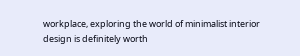workplace, exploring the world of minimalist interior design is definitely worth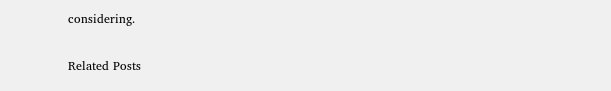considering.

Related Posts